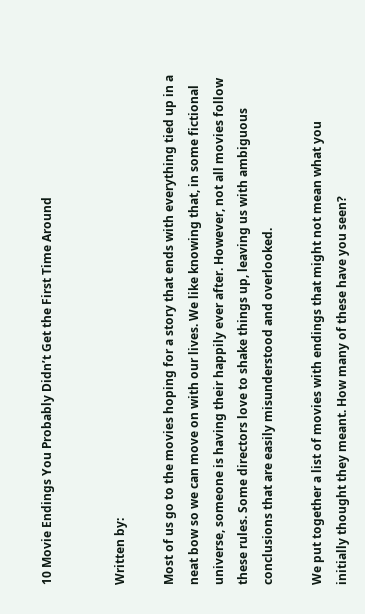10 Movie Endings You Probably Didn’t Get the First Time Around


Written by:

Most of us go to the movies hoping for a story that ends with everything tied up in a neat bow so we can move on with our lives. We like knowing that, in some fictional universe, someone is having their happily ever after. However, not all movies follow these rules. Some directors love to shake things up, leaving us with ambiguous conclusions that are easily misunderstood and overlooked.

We put together a list of movies with endings that might not mean what you initially thought they meant. How many of these have you seen?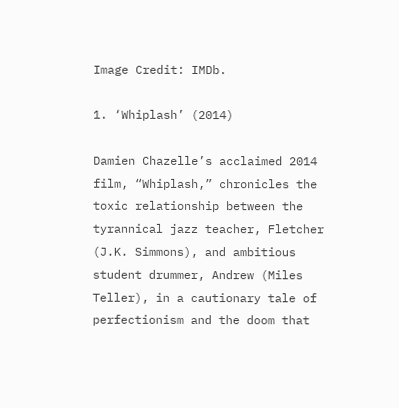Image Credit: IMDb.

1. ‘Whiplash’ (2014)

Damien Chazelle’s acclaimed 2014 film, “Whiplash,” chronicles the toxic relationship between the tyrannical jazz teacher, Fletcher (J.K. Simmons), and ambitious student drummer, Andrew (Miles Teller), in a cautionary tale of perfectionism and the doom that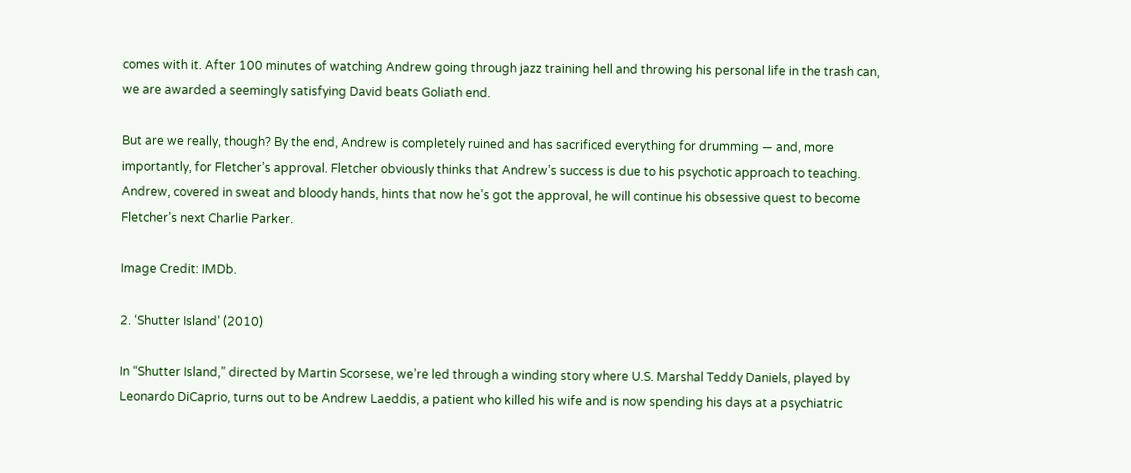comes with it. After 100 minutes of watching Andrew going through jazz training hell and throwing his personal life in the trash can, we are awarded a seemingly satisfying David beats Goliath end.

But are we really, though? By the end, Andrew is completely ruined and has sacrificed everything for drumming — and, more importantly, for Fletcher’s approval. Fletcher obviously thinks that Andrew’s success is due to his psychotic approach to teaching. Andrew, covered in sweat and bloody hands, hints that now he’s got the approval, he will continue his obsessive quest to become Fletcher’s next Charlie Parker.

Image Credit: IMDb.

2. ‘Shutter Island’ (2010)

In “Shutter Island,” directed by Martin Scorsese, we’re led through a winding story where U.S. Marshal Teddy Daniels, played by Leonardo DiCaprio, turns out to be Andrew Laeddis, a patient who killed his wife and is now spending his days at a psychiatric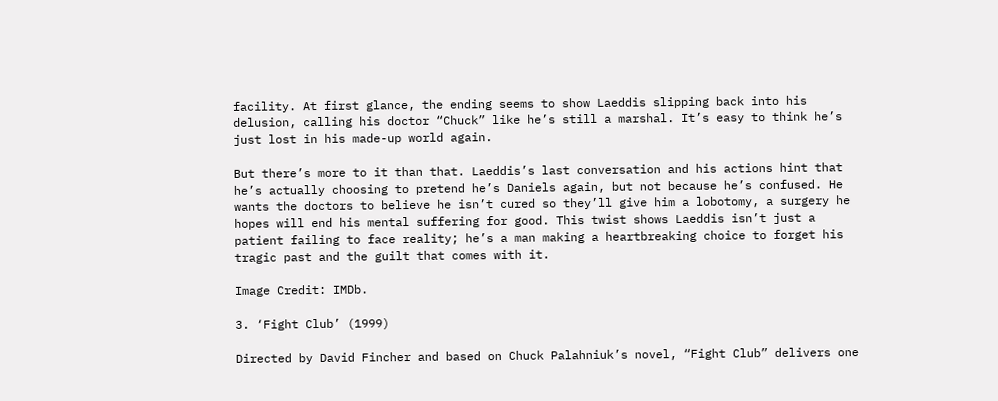facility. At first glance, the ending seems to show Laeddis slipping back into his delusion, calling his doctor “Chuck” like he’s still a marshal. It’s easy to think he’s just lost in his made-up world again.

But there’s more to it than that. Laeddis’s last conversation and his actions hint that he’s actually choosing to pretend he’s Daniels again, but not because he’s confused. He wants the doctors to believe he isn’t cured so they’ll give him a lobotomy, a surgery he hopes will end his mental suffering for good. This twist shows Laeddis isn’t just a patient failing to face reality; he’s a man making a heartbreaking choice to forget his tragic past and the guilt that comes with it.

Image Credit: IMDb.

3. ‘Fight Club’ (1999)

Directed by David Fincher and based on Chuck Palahniuk’s novel, “Fight Club” delivers one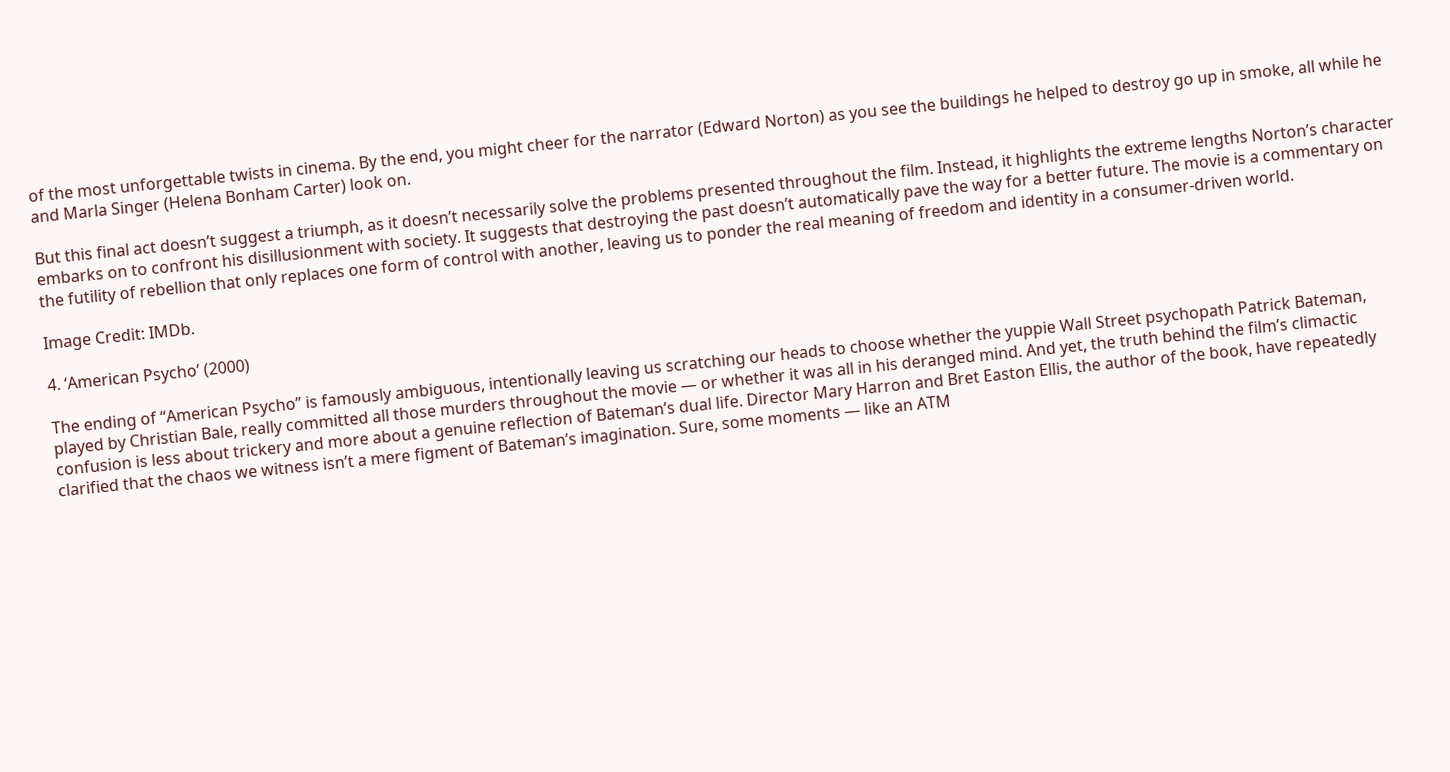of the most unforgettable twists in cinema. By the end, you might cheer for the narrator (Edward Norton) as you see the buildings he helped to destroy go up in smoke, all while he and Marla Singer (Helena Bonham Carter) look on.

But this final act doesn’t suggest a triumph, as it doesn’t necessarily solve the problems presented throughout the film. Instead, it highlights the extreme lengths Norton’s character embarks on to confront his disillusionment with society. It suggests that destroying the past doesn’t automatically pave the way for a better future. The movie is a commentary on the futility of rebellion that only replaces one form of control with another, leaving us to ponder the real meaning of freedom and identity in a consumer-driven world.

Image Credit: IMDb.

4. ‘American Psycho’ (2000)

The ending of “American Psycho” is famously ambiguous, intentionally leaving us scratching our heads to choose whether the yuppie Wall Street psychopath Patrick Bateman, played by Christian Bale, really committed all those murders throughout the movie — or whether it was all in his deranged mind. And yet, the truth behind the film’s climactic confusion is less about trickery and more about a genuine reflection of Bateman’s dual life. Director Mary Harron and Bret Easton Ellis, the author of the book, have repeatedly clarified that the chaos we witness isn’t a mere figment of Bateman’s imagination. Sure, some moments — like an ATM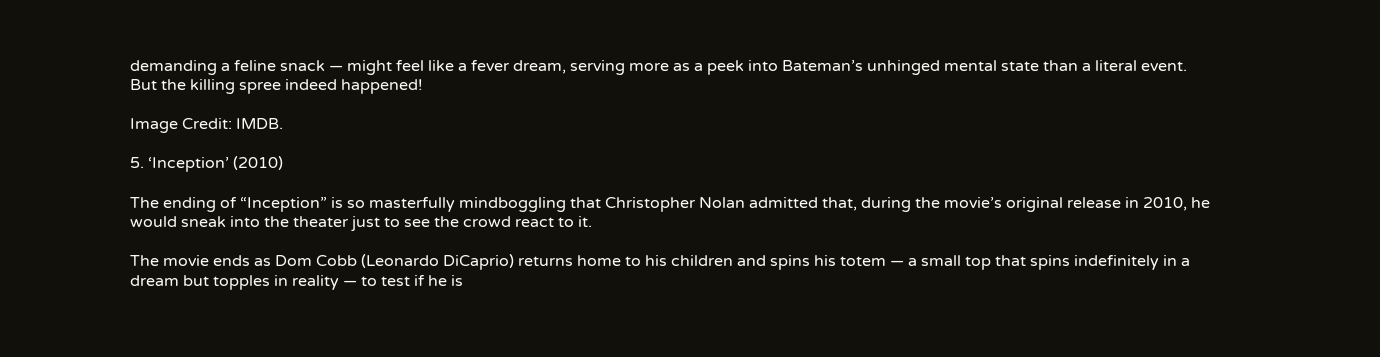demanding a feline snack — might feel like a fever dream, serving more as a peek into Bateman’s unhinged mental state than a literal event. But the killing spree indeed happened!

Image Credit: IMDB.

5. ‘Inception’ (2010)

The ending of “Inception” is so masterfully mindboggling that Christopher Nolan admitted that, during the movie’s original release in 2010, he would sneak into the theater just to see the crowd react to it.

The movie ends as Dom Cobb (Leonardo DiCaprio) returns home to his children and spins his totem — a small top that spins indefinitely in a dream but topples in reality — to test if he is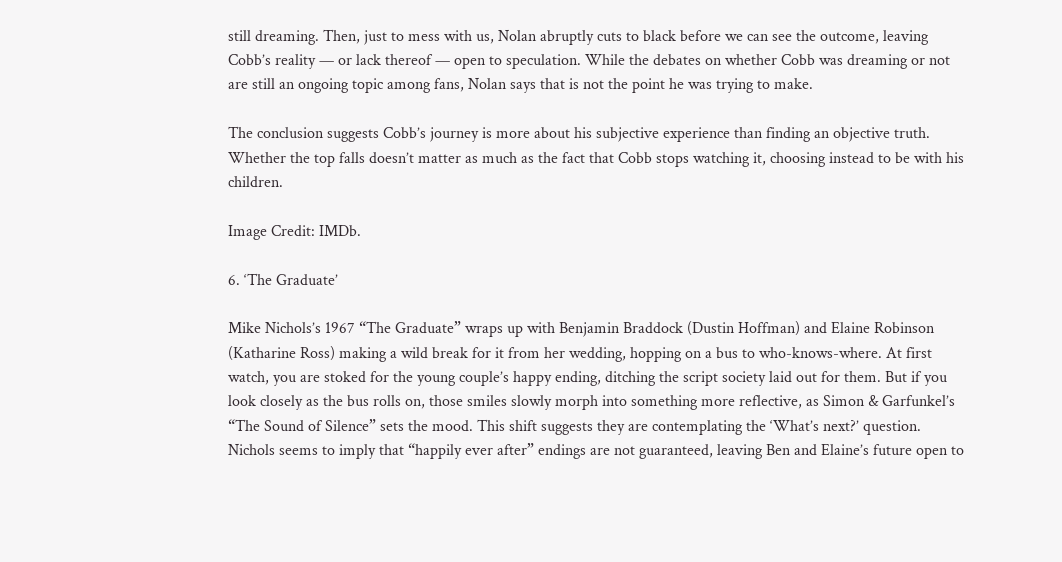still dreaming. Then, just to mess with us, Nolan abruptly cuts to black before we can see the outcome, leaving Cobb’s reality — or lack thereof — open to speculation. While the debates on whether Cobb was dreaming or not are still an ongoing topic among fans, Nolan says that is not the point he was trying to make.

The conclusion suggests Cobb’s journey is more about his subjective experience than finding an objective truth. Whether the top falls doesn’t matter as much as the fact that Cobb stops watching it, choosing instead to be with his children.

Image Credit: IMDb.

6. ‘The Graduate’

Mike Nichols’s 1967 “The Graduate” wraps up with Benjamin Braddock (Dustin Hoffman) and Elaine Robinson (Katharine Ross) making a wild break for it from her wedding, hopping on a bus to who-knows-where. At first watch, you are stoked for the young couple’s happy ending, ditching the script society laid out for them. But if you look closely as the bus rolls on, those smiles slowly morph into something more reflective, as Simon & Garfunkel’s “The Sound of Silence” sets the mood. This shift suggests they are contemplating the ‘What’s next?’ question. Nichols seems to imply that “happily ever after” endings are not guaranteed, leaving Ben and Elaine’s future open to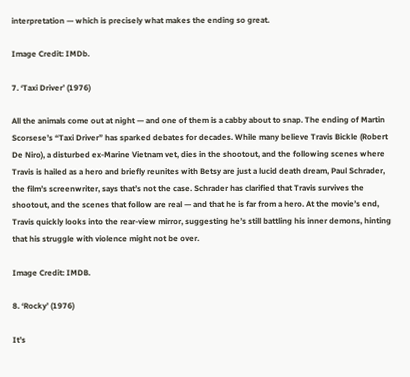interpretation — which is precisely what makes the ending so great.

Image Credit: IMDb.

7. ‘Taxi Driver’ (1976)

All the animals come out at night — and one of them is a cabby about to snap. The ending of Martin Scorsese’s “Taxi Driver” has sparked debates for decades. While many believe Travis Bickle (Robert De Niro), a disturbed ex-Marine Vietnam vet, dies in the shootout, and the following scenes where Travis is hailed as a hero and briefly reunites with Betsy are just a lucid death dream, Paul Schrader, the film’s screenwriter, says that’s not the case. Schrader has clarified that Travis survives the shootout, and the scenes that follow are real — and that he is far from a hero. At the movie’s end, Travis quickly looks into the rear-view mirror, suggesting he’s still battling his inner demons, hinting that his struggle with violence might not be over.

Image Credit: IMDB.

8. ‘Rocky’ (1976)

It’s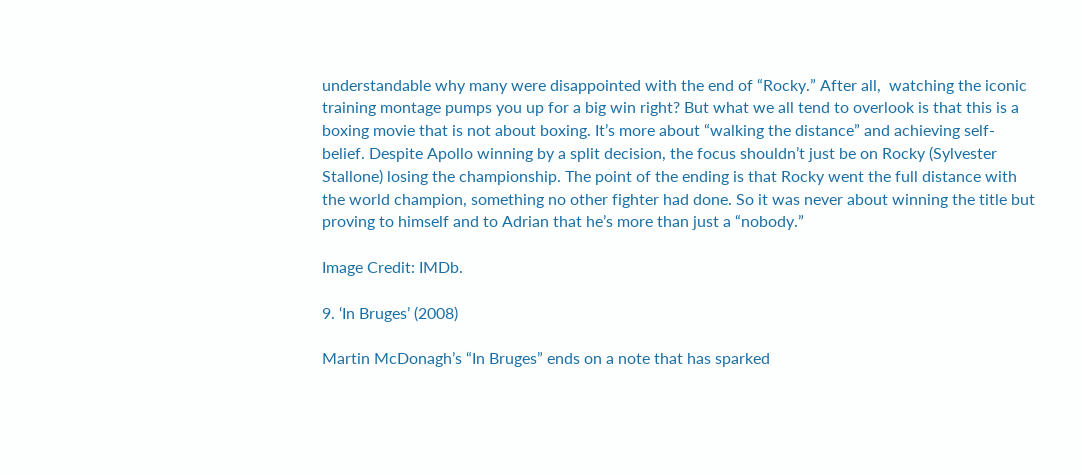understandable why many were disappointed with the end of “Rocky.” After all,  watching the iconic training montage pumps you up for a big win right? But what we all tend to overlook is that this is a boxing movie that is not about boxing. It’s more about “walking the distance” and achieving self-belief. Despite Apollo winning by a split decision, the focus shouldn’t just be on Rocky (Sylvester Stallone) losing the championship. The point of the ending is that Rocky went the full distance with the world champion, something no other fighter had done. So it was never about winning the title but proving to himself and to Adrian that he’s more than just a “nobody.”

Image Credit: IMDb.

9. ‘In Bruges’ (2008)

Martin McDonagh’s “In Bruges” ends on a note that has sparked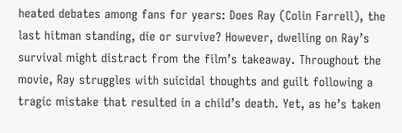heated debates among fans for years: Does Ray (Colin Farrell), the last hitman standing, die or survive? However, dwelling on Ray’s survival might distract from the film’s takeaway. Throughout the movie, Ray struggles with suicidal thoughts and guilt following a tragic mistake that resulted in a child’s death. Yet, as he’s taken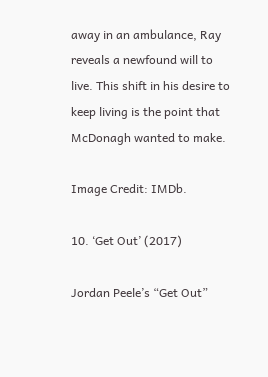away in an ambulance, Ray reveals a newfound will to live. This shift in his desire to keep living is the point that McDonagh wanted to make.

Image Credit: IMDb.

10. ‘Get Out’ (2017)

Jordan Peele’s “Get Out”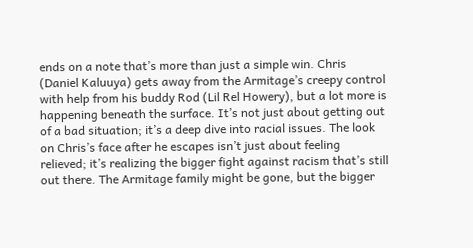ends on a note that’s more than just a simple win. Chris (Daniel Kaluuya) gets away from the Armitage’s creepy control with help from his buddy Rod (Lil Rel Howery), but a lot more is happening beneath the surface. It’s not just about getting out of a bad situation; it’s a deep dive into racial issues. The look on Chris’s face after he escapes isn’t just about feeling relieved; it’s realizing the bigger fight against racism that’s still out there. The Armitage family might be gone, but the bigger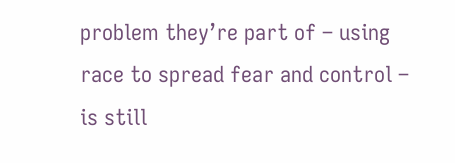problem they’re part of – using race to spread fear and control – is still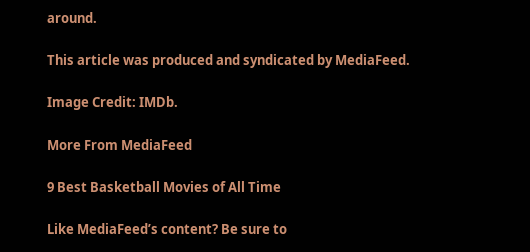around.

This article was produced and syndicated by MediaFeed.

Image Credit: IMDb.

More From MediaFeed

9 Best Basketball Movies of All Time

Like MediaFeed’s content? Be sure to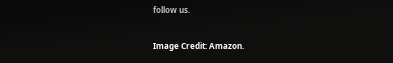follow us.

Image Credit: Amazon.